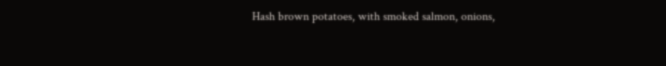Hash brown potatoes, with smoked salmon, onions,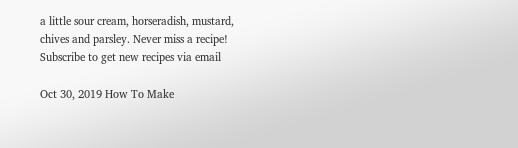a little sour cream, horseradish, mustard, chives and parsley. Never miss a recipe! Subscribe to get new recipes via email

Oct 30, 2019 How To Make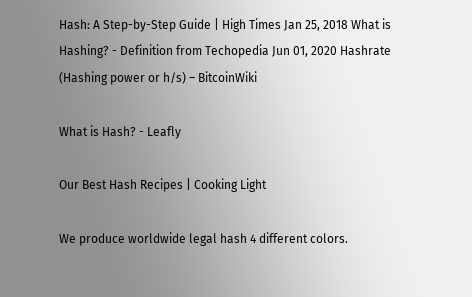Hash: A Step-by-Step Guide | High Times Jan 25, 2018 What is Hashing? - Definition from Techopedia Jun 01, 2020 Hashrate (Hashing power or h/s) – BitcoinWiki

What is Hash? - Leafly

Our Best Hash Recipes | Cooking Light

We produce worldwide legal hash 4 different colors.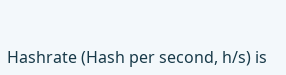Hashrate (Hash per second, h/s) is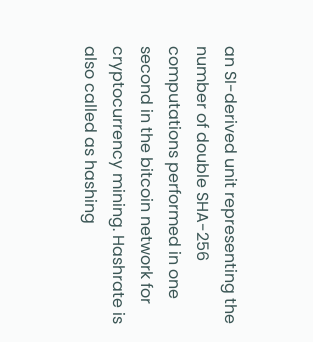an SI-derived unit representing the number of double SHA-256 computations performed in one second in the bitcoin network for cryptocurrency mining. Hashrate is also called as hashing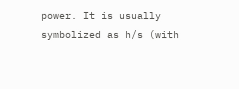power. It is usually symbolized as h/s (with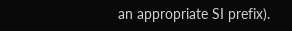an appropriate SI prefix).